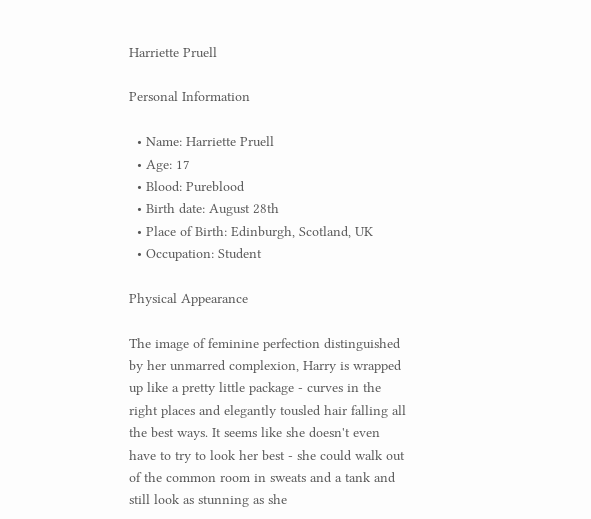Harriette Pruell

Personal Information

  • Name: Harriette Pruell
  • Age: 17
  • Blood: Pureblood
  • Birth date: August 28th
  • Place of Birth: Edinburgh, Scotland, UK
  • Occupation: Student

Physical Appearance

The image of feminine perfection distinguished by her unmarred complexion, Harry is wrapped up like a pretty little package - curves in the right places and elegantly tousled hair falling all the best ways. It seems like she doesn't even have to try to look her best - she could walk out of the common room in sweats and a tank and still look as stunning as she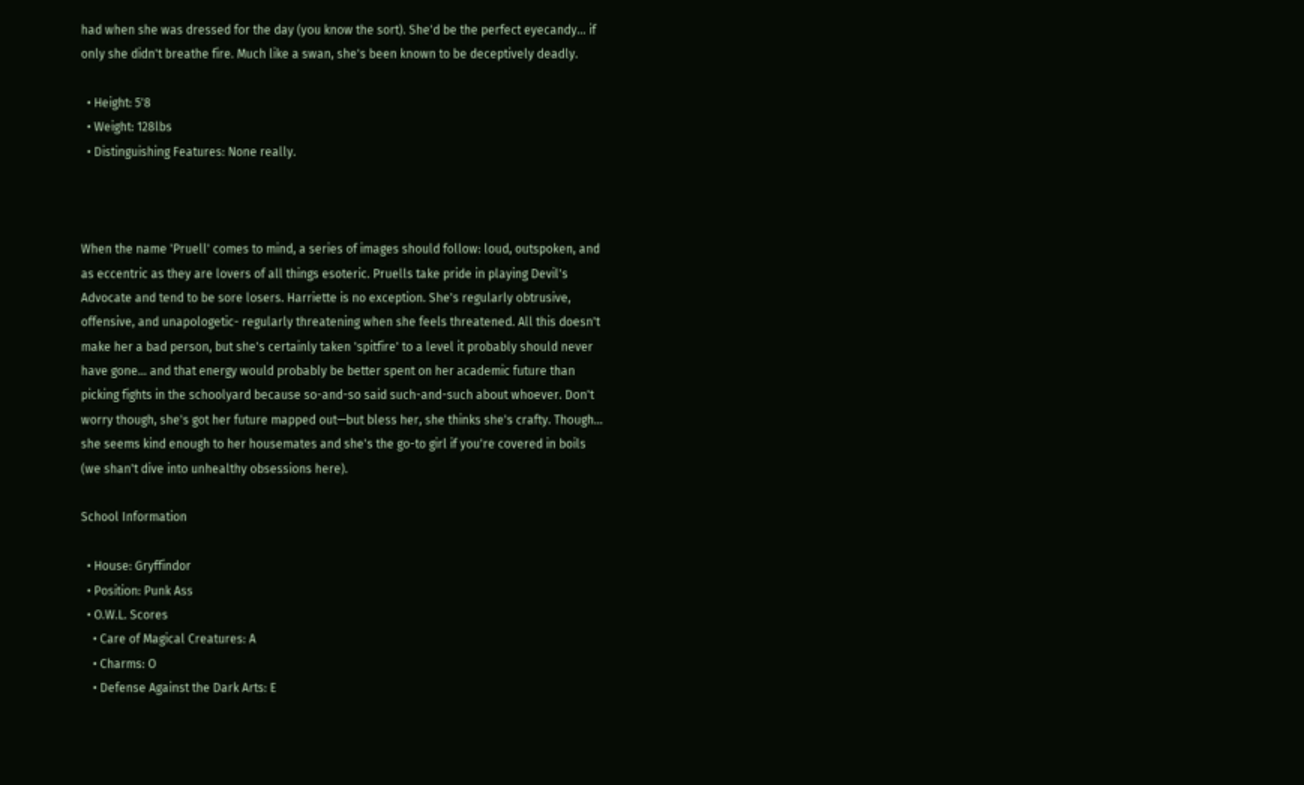had when she was dressed for the day (you know the sort). She'd be the perfect eyecandy… if only she didn't breathe fire. Much like a swan, she's been known to be deceptively deadly.

  • Height: 5'8
  • Weight: 128lbs
  • Distinguishing Features: None really.



When the name 'Pruell' comes to mind, a series of images should follow: loud, outspoken, and as eccentric as they are lovers of all things esoteric. Pruells take pride in playing Devil's Advocate and tend to be sore losers. Harriette is no exception. She's regularly obtrusive, offensive, and unapologetic- regularly threatening when she feels threatened. All this doesn't make her a bad person, but she's certainly taken 'spitfire' to a level it probably should never have gone… and that energy would probably be better spent on her academic future than picking fights in the schoolyard because so-and-so said such-and-such about whoever. Don't worry though, she's got her future mapped out—but bless her, she thinks she's crafty. Though… she seems kind enough to her housemates and she's the go-to girl if you're covered in boils (we shan't dive into unhealthy obsessions here).

School Information

  • House: Gryffindor
  • Position: Punk Ass
  • O.W.L. Scores
    • Care of Magical Creatures: A
    • Charms: O
    • Defense Against the Dark Arts: E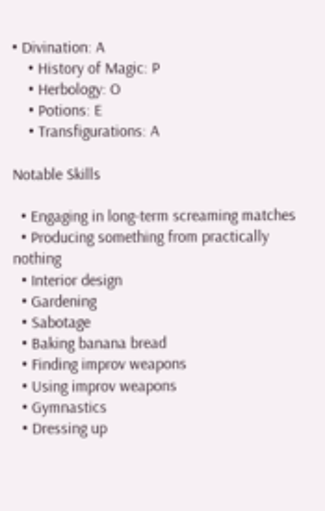• Divination: A
    • History of Magic: P
    • Herbology: O
    • Potions: E
    • Transfigurations: A

Notable Skills

  • Engaging in long-term screaming matches
  • Producing something from practically nothing
  • Interior design
  • Gardening
  • Sabotage
  • Baking banana bread
  • Finding improv weapons
  • Using improv weapons
  • Gymnastics
  • Dressing up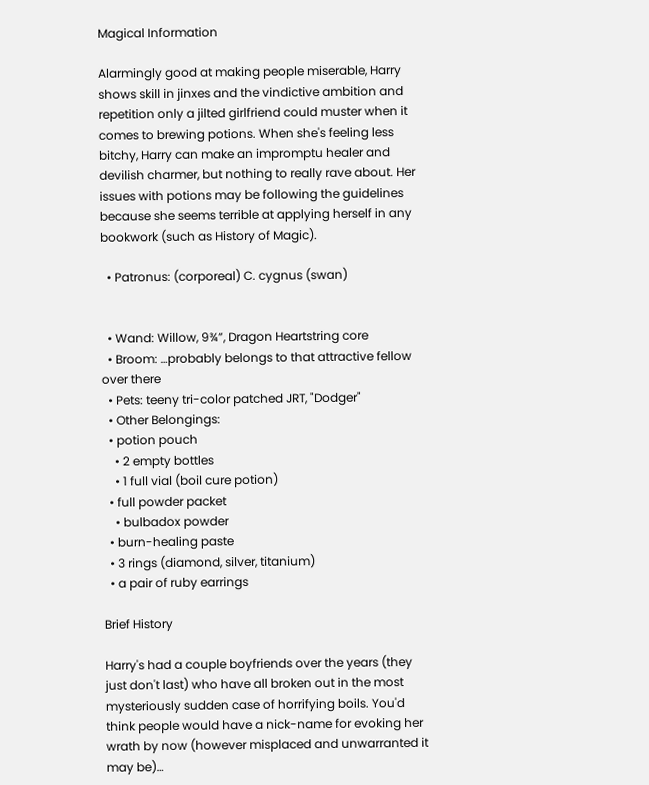Magical Information

Alarmingly good at making people miserable, Harry shows skill in jinxes and the vindictive ambition and repetition only a jilted girlfriend could muster when it comes to brewing potions. When she's feeling less bitchy, Harry can make an impromptu healer and devilish charmer, but nothing to really rave about. Her issues with potions may be following the guidelines because she seems terrible at applying herself in any bookwork (such as History of Magic).

  • Patronus: (corporeal) C. cygnus (swan)


  • Wand: Willow, 9¾”, Dragon Heartstring core
  • Broom: …probably belongs to that attractive fellow over there
  • Pets: teeny tri-color patched JRT, "Dodger"
  • Other Belongings:
  • potion pouch
    • 2 empty bottles
    • 1 full vial (boil cure potion)
  • full powder packet
    • bulbadox powder
  • burn-healing paste
  • 3 rings (diamond, silver, titanium)
  • a pair of ruby earrings

Brief History

Harry's had a couple boyfriends over the years (they just don't last) who have all broken out in the most mysteriously sudden case of horrifying boils. You'd think people would have a nick-name for evoking her wrath by now (however misplaced and unwarranted it may be)…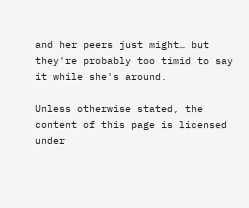and her peers just might… but they're probably too timid to say it while she's around.

Unless otherwise stated, the content of this page is licensed under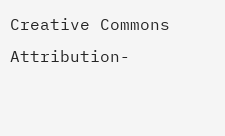Creative Commons Attribution-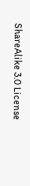ShareAlike 3.0 License